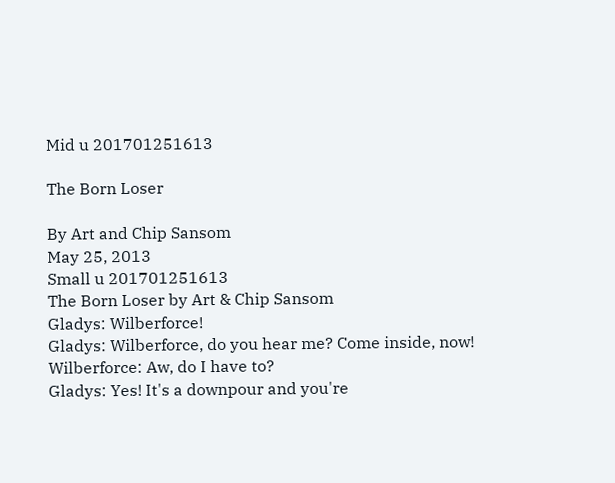Mid u 201701251613

The Born Loser

By Art and Chip Sansom
May 25, 2013
Small u 201701251613
The Born Loser by Art & Chip Sansom
Gladys: Wilberforce!
Gladys: Wilberforce, do you hear me? Come inside, now!
Wilberforce: Aw, do I have to?
Gladys: Yes! It's a downpour and you're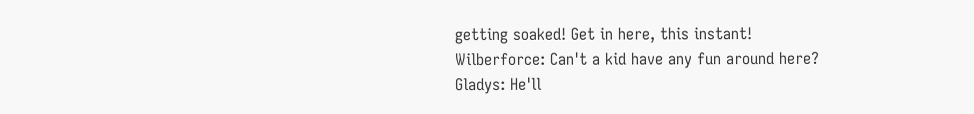getting soaked! Get in here, this instant!
Wilberforce: Can't a kid have any fun around here?
Gladys: He'll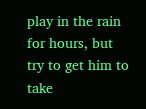play in the rain for hours, but try to get him to take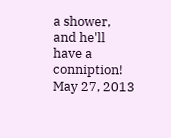a shower, and he'll have a conniption!
May 27, 2013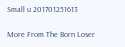Small u 201701251613

More From The Born Loser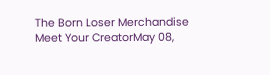The Born Loser Merchandise
Meet Your CreatorMay 08,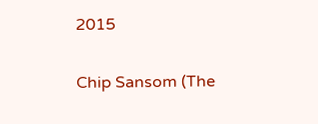2015

Chip Sansom (The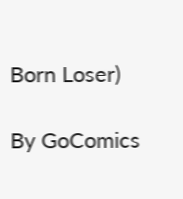Born Loser)

By GoComics